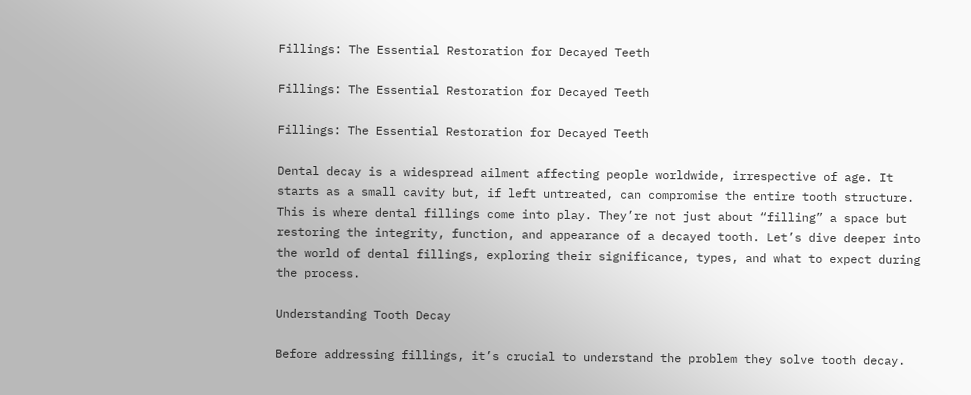Fillings: The Essential Restoration for Decayed Teeth

Fillings: The Essential Restoration for Decayed Teeth

Fillings: The Essential Restoration for Decayed Teeth

Dental decay is a widespread ailment affecting people worldwide, irrespective of age. It starts as a small cavity but, if left untreated, can compromise the entire tooth structure. This is where dental fillings come into play. They’re not just about “filling” a space but restoring the integrity, function, and appearance of a decayed tooth. Let’s dive deeper into the world of dental fillings, exploring their significance, types, and what to expect during the process.

Understanding Tooth Decay

Before addressing fillings, it’s crucial to understand the problem they solve tooth decay.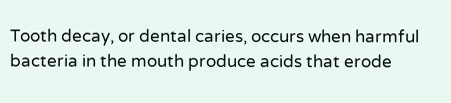Tooth decay, or dental caries, occurs when harmful bacteria in the mouth produce acids that erode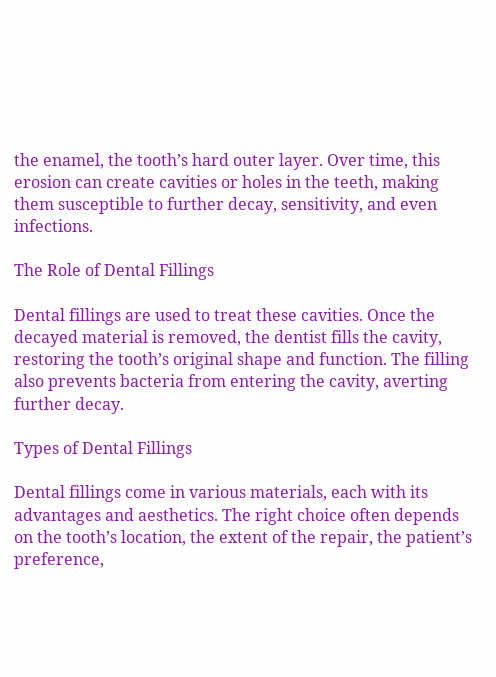the enamel, the tooth’s hard outer layer. Over time, this erosion can create cavities or holes in the teeth, making them susceptible to further decay, sensitivity, and even infections.

The Role of Dental Fillings

Dental fillings are used to treat these cavities. Once the decayed material is removed, the dentist fills the cavity, restoring the tooth’s original shape and function. The filling also prevents bacteria from entering the cavity, averting further decay.

Types of Dental Fillings

Dental fillings come in various materials, each with its advantages and aesthetics. The right choice often depends on the tooth’s location, the extent of the repair, the patient’s preference,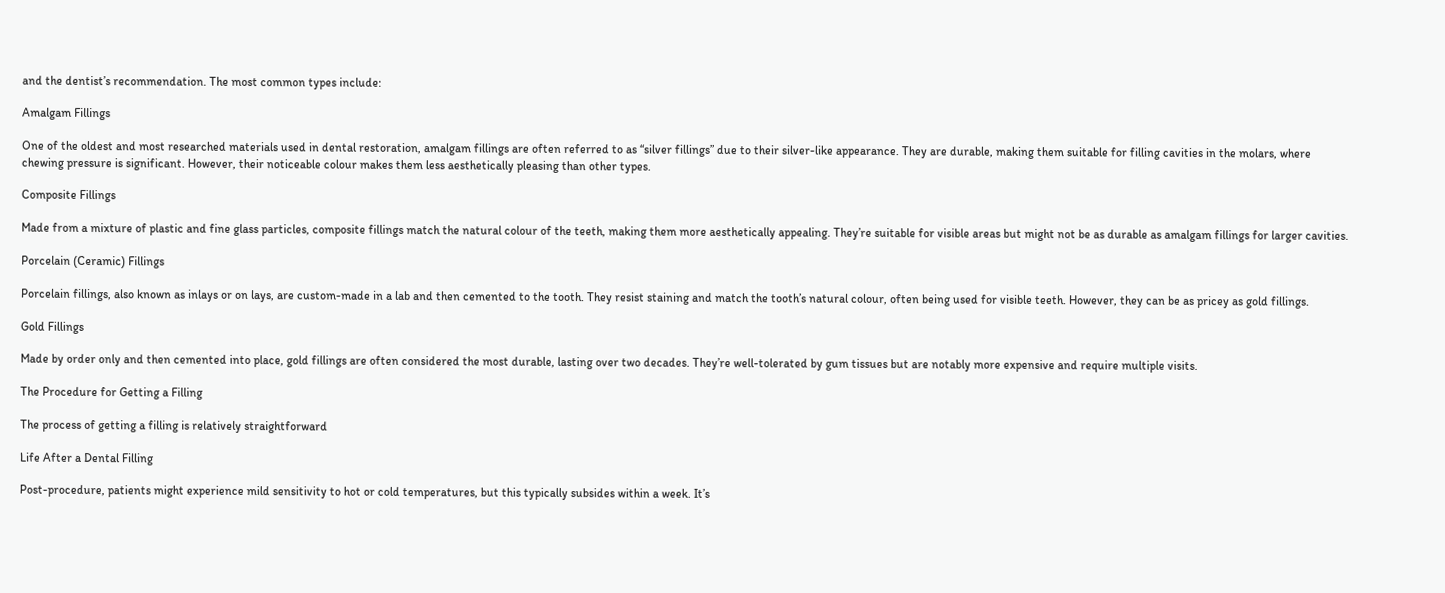and the dentist’s recommendation. The most common types include:

Amalgam Fillings

One of the oldest and most researched materials used in dental restoration, amalgam fillings are often referred to as “silver fillings” due to their silver-like appearance. They are durable, making them suitable for filling cavities in the molars, where chewing pressure is significant. However, their noticeable colour makes them less aesthetically pleasing than other types.

Composite Fillings

Made from a mixture of plastic and fine glass particles, composite fillings match the natural colour of the teeth, making them more aesthetically appealing. They’re suitable for visible areas but might not be as durable as amalgam fillings for larger cavities.

Porcelain (Ceramic) Fillings

Porcelain fillings, also known as inlays or on lays, are custom-made in a lab and then cemented to the tooth. They resist staining and match the tooth’s natural colour, often being used for visible teeth. However, they can be as pricey as gold fillings.

Gold Fillings

Made by order only and then cemented into place, gold fillings are often considered the most durable, lasting over two decades. They’re well-tolerated by gum tissues but are notably more expensive and require multiple visits.

The Procedure for Getting a Filling

The process of getting a filling is relatively straightforward

Life After a Dental Filling

Post-procedure, patients might experience mild sensitivity to hot or cold temperatures, but this typically subsides within a week. It’s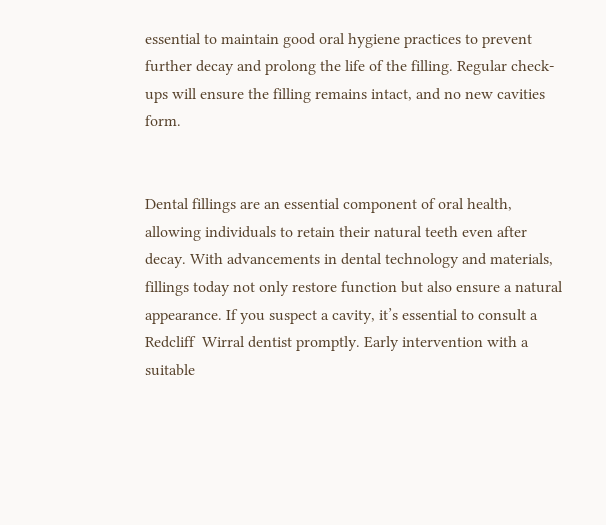essential to maintain good oral hygiene practices to prevent further decay and prolong the life of the filling. Regular check-ups will ensure the filling remains intact, and no new cavities form.


Dental fillings are an essential component of oral health, allowing individuals to retain their natural teeth even after decay. With advancements in dental technology and materials, fillings today not only restore function but also ensure a natural appearance. If you suspect a cavity, it’s essential to consult a Redcliff  Wirral dentist promptly. Early intervention with a suitable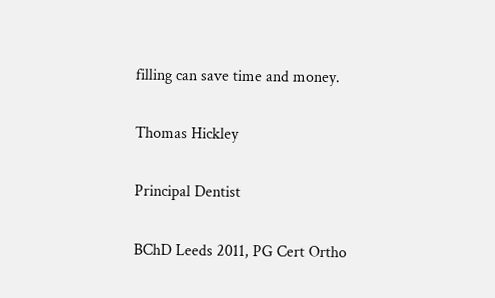filling can save time and money.

Thomas Hickley

Principal Dentist

BChD Leeds 2011, PG Cert Ortho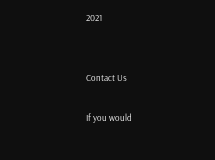2021


Contact Us

If you would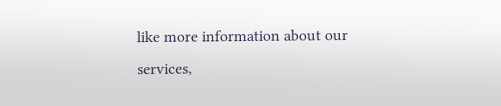like more information about our services,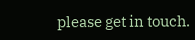please get in touch.